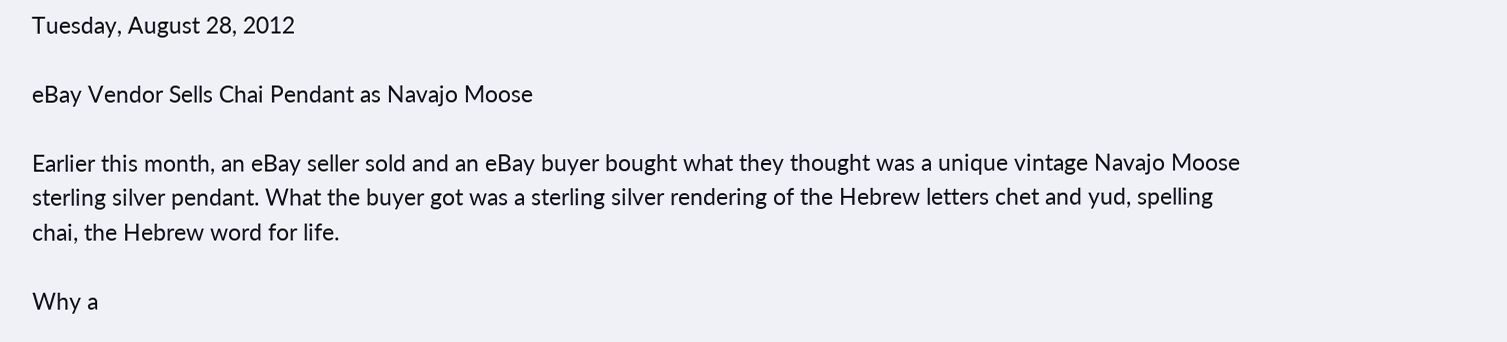Tuesday, August 28, 2012

eBay Vendor Sells Chai Pendant as Navajo Moose

Earlier this month, an eBay seller sold and an eBay buyer bought what they thought was a unique vintage Navajo Moose sterling silver pendant. What the buyer got was a sterling silver rendering of the Hebrew letters chet and yud, spelling chai, the Hebrew word for life.

Why a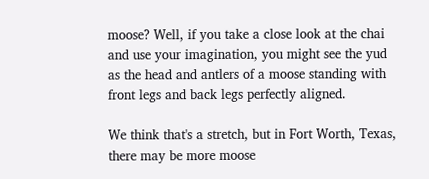moose? Well, if you take a close look at the chai and use your imagination, you might see the yud as the head and antlers of a moose standing with front legs and back legs perfectly aligned.

We think that's a stretch, but in Fort Worth, Texas, there may be more moose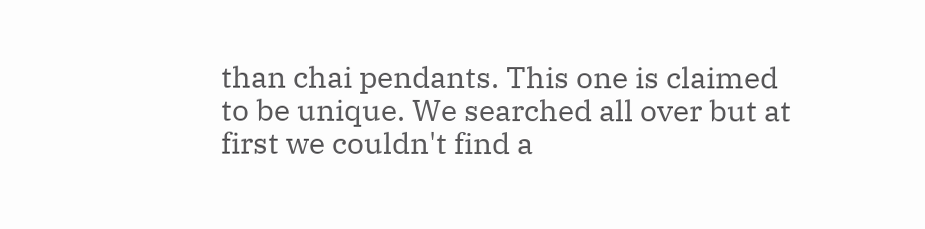than chai pendants. This one is claimed to be unique. We searched all over but at first we couldn't find a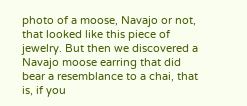photo of a moose, Navajo or not, that looked like this piece of jewelry. But then we discovered a Navajo moose earring that did bear a resemblance to a chai, that is, if you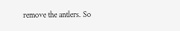remove the antlers. So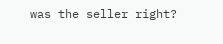was the seller right?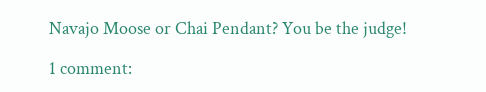Navajo Moose or Chai Pendant? You be the judge!

1 comment: